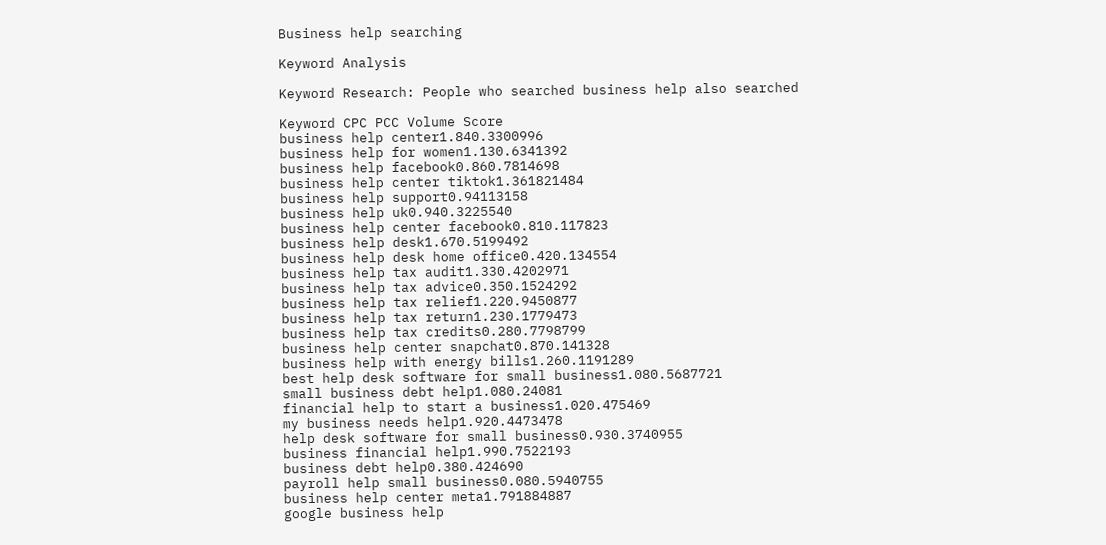Business help searching

Keyword Analysis

Keyword Research: People who searched business help also searched

Keyword CPC PCC Volume Score
business help center1.840.3300996
business help for women1.130.6341392
business help facebook0.860.7814698
business help center tiktok1.361821484
business help support0.94113158
business help uk0.940.3225540
business help center facebook0.810.117823
business help desk1.670.5199492
business help desk home office0.420.134554
business help tax audit1.330.4202971
business help tax advice0.350.1524292
business help tax relief1.220.9450877
business help tax return1.230.1779473
business help tax credits0.280.7798799
business help center snapchat0.870.141328
business help with energy bills1.260.1191289
best help desk software for small business1.080.5687721
small business debt help1.080.24081
financial help to start a business1.020.475469
my business needs help1.920.4473478
help desk software for small business0.930.3740955
business financial help1.990.7522193
business debt help0.380.424690
payroll help small business0.080.5940755
business help center meta1.791884887
google business help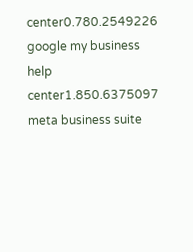center0.780.2549226
google my business help center1.850.6375097
meta business suite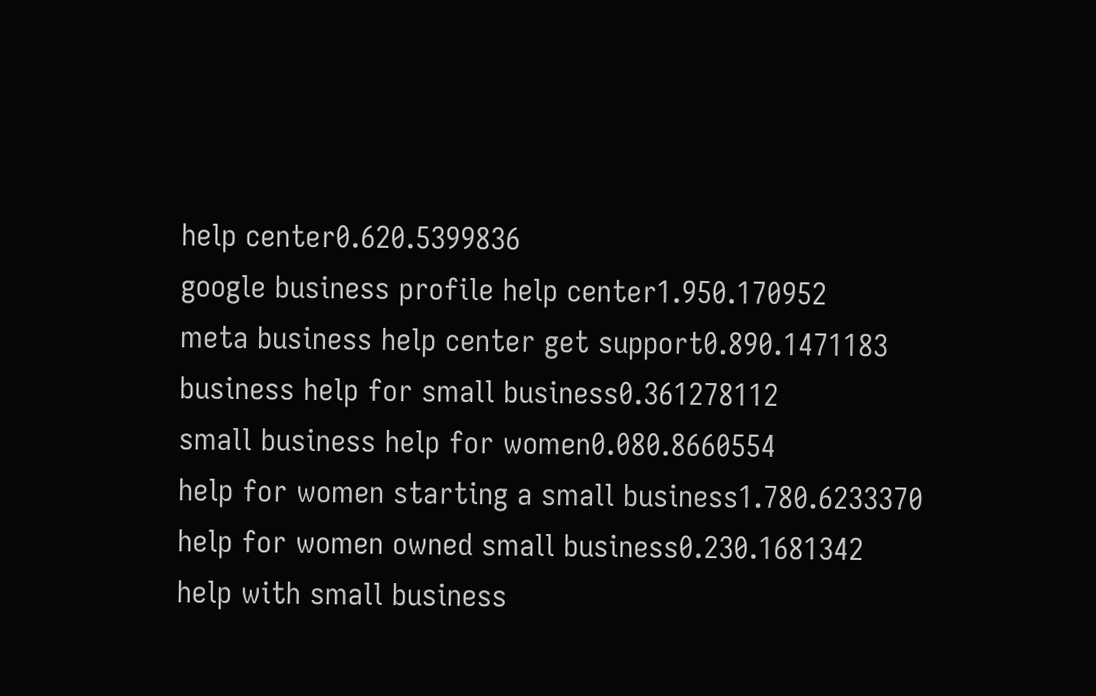help center0.620.5399836
google business profile help center1.950.170952
meta business help center get support0.890.1471183
business help for small business0.361278112
small business help for women0.080.8660554
help for women starting a small business1.780.6233370
help for women owned small business0.230.1681342
help with small business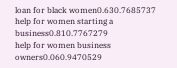loan for black women0.630.7685737
help for women starting a business0.810.7767279
help for women business owners0.060.9470529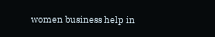women business help in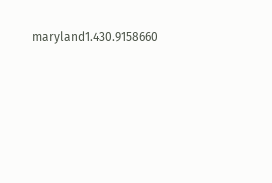maryland1.430.9158660